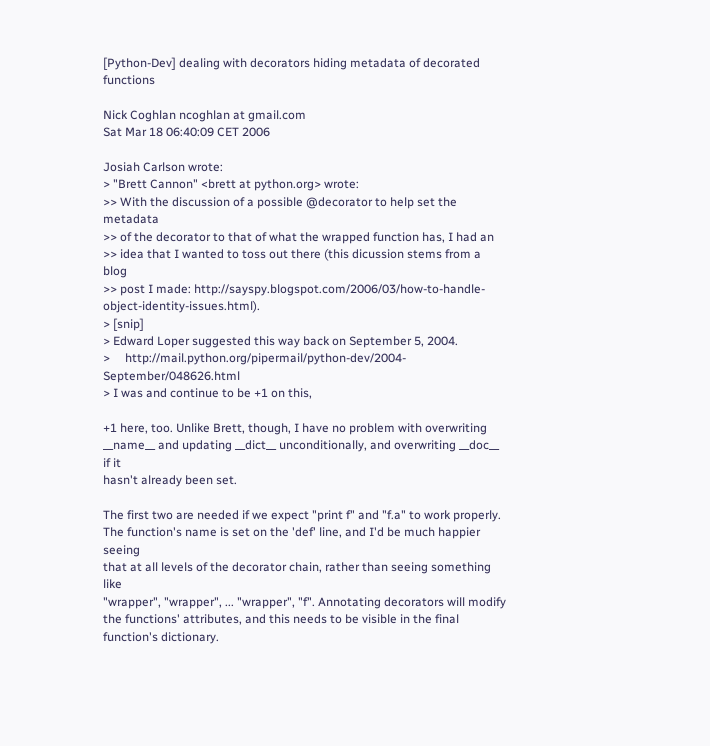[Python-Dev] dealing with decorators hiding metadata of decorated functions

Nick Coghlan ncoghlan at gmail.com
Sat Mar 18 06:40:09 CET 2006

Josiah Carlson wrote:
> "Brett Cannon" <brett at python.org> wrote:
>> With the discussion of a possible @decorator to help set the metadata
>> of the decorator to that of what the wrapped function has, I had an
>> idea that I wanted to toss out there (this dicussion stems from a blog
>> post I made: http://sayspy.blogspot.com/2006/03/how-to-handle-object-identity-issues.html).
> [snip]
> Edward Loper suggested this way back on September 5, 2004.
>     http://mail.python.org/pipermail/python-dev/2004-September/048626.html
> I was and continue to be +1 on this,

+1 here, too. Unlike Brett, though, I have no problem with overwriting
__name__ and updating __dict__ unconditionally, and overwriting __doc__ if it
hasn't already been set.

The first two are needed if we expect "print f" and "f.a" to work properly.
The function's name is set on the 'def' line, and I'd be much happier seeing
that at all levels of the decorator chain, rather than seeing something like
"wrapper", "wrapper", ... "wrapper", "f". Annotating decorators will modify
the functions' attributes, and this needs to be visible in the final
function's dictionary.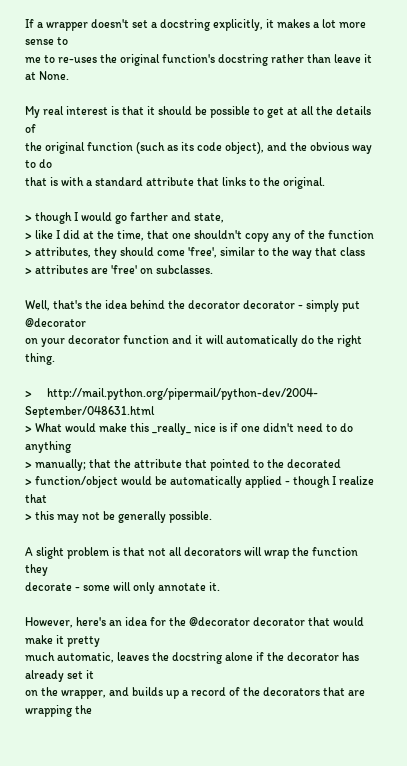If a wrapper doesn't set a docstring explicitly, it makes a lot more sense to
me to re-uses the original function's docstring rather than leave it at None.

My real interest is that it should be possible to get at all the details of
the original function (such as its code object), and the obvious way to do
that is with a standard attribute that links to the original.

> though I would go farther and state,
> like I did at the time, that one shouldn't copy any of the function
> attributes, they should come 'free', similar to the way that class
> attributes are 'free' on subclasses.

Well, that's the idea behind the decorator decorator - simply put @decorator
on your decorator function and it will automatically do the right thing.

>     http://mail.python.org/pipermail/python-dev/2004-September/048631.html
> What would make this _really_ nice is if one didn't need to do anything
> manually; that the attribute that pointed to the decorated
> function/object would be automatically applied - though I realize that
> this may not be generally possible.

A slight problem is that not all decorators will wrap the function they
decorate - some will only annotate it.

However, here's an idea for the @decorator decorator that would make it pretty
much automatic, leaves the docstring alone if the decorator has already set it
on the wrapper, and builds up a record of the decorators that are wrapping the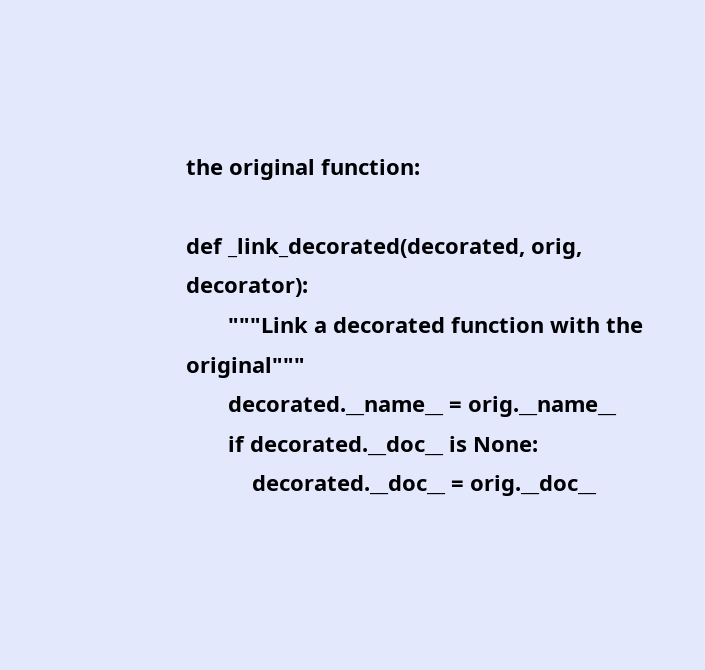the original function:

def _link_decorated(decorated, orig, decorator):
       """Link a decorated function with the original"""
       decorated.__name__ = orig.__name__
       if decorated.__doc__ is None:
           decorated.__doc__ = orig.__doc__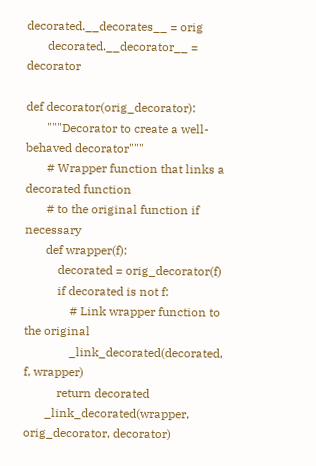decorated.__decorates__ = orig
       decorated.__decorator__ = decorator

def decorator(orig_decorator):
       """Decorator to create a well-behaved decorator"""
       # Wrapper function that links a decorated function
       # to the original function if necessary
       def wrapper(f):
           decorated = orig_decorator(f)
           if decorated is not f:
               # Link wrapper function to the original
               _link_decorated(decorated, f, wrapper)
           return decorated
       _link_decorated(wrapper, orig_decorator, decorator)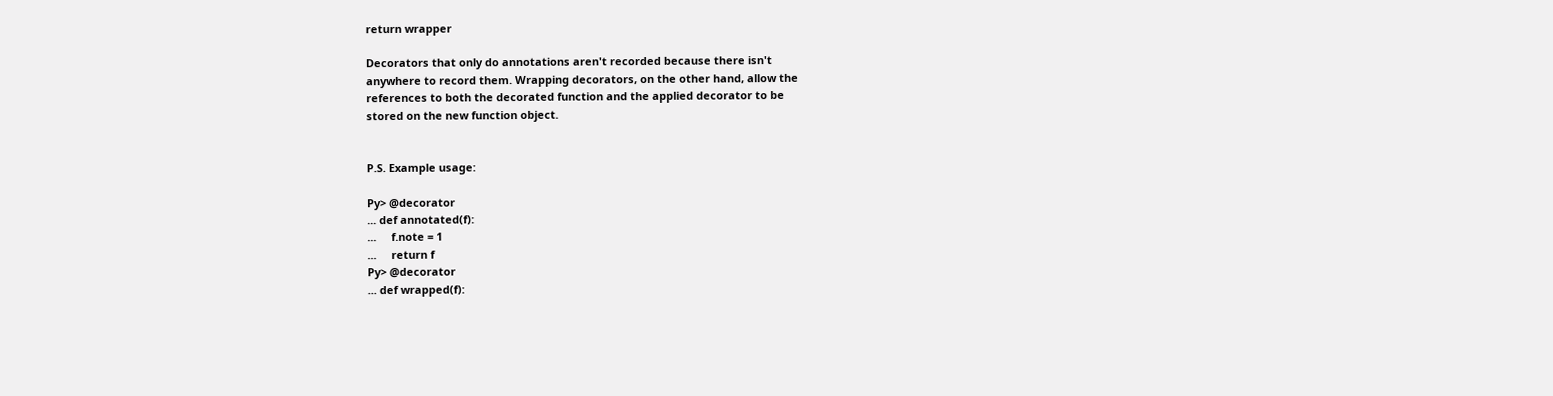return wrapper

Decorators that only do annotations aren't recorded because there isn't
anywhere to record them. Wrapping decorators, on the other hand, allow the
references to both the decorated function and the applied decorator to be
stored on the new function object.


P.S. Example usage:

Py> @decorator
... def annotated(f):
...     f.note = 1
...     return f
Py> @decorator
... def wrapped(f):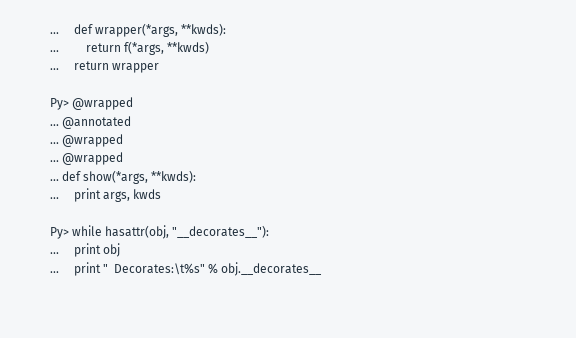...     def wrapper(*args, **kwds):
...         return f(*args, **kwds)
...     return wrapper

Py> @wrapped
... @annotated
... @wrapped
... @wrapped
... def show(*args, **kwds):
...     print args, kwds

Py> while hasattr(obj, "__decorates__"):
...     print obj
...     print "  Decorates:\t%s" % obj.__decorates__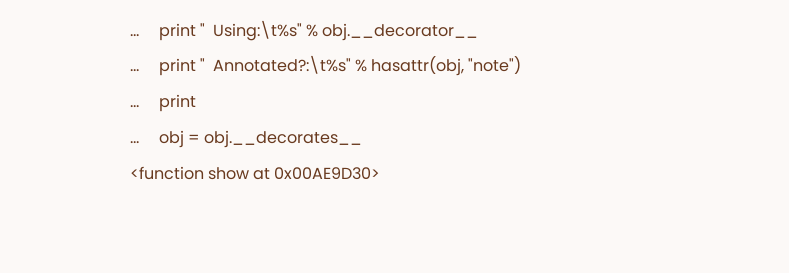...     print "  Using:\t%s" % obj.__decorator__
...     print "  Annotated?:\t%s" % hasattr(obj, "note")
...     print
...     obj = obj.__decorates__
<function show at 0x00AE9D30>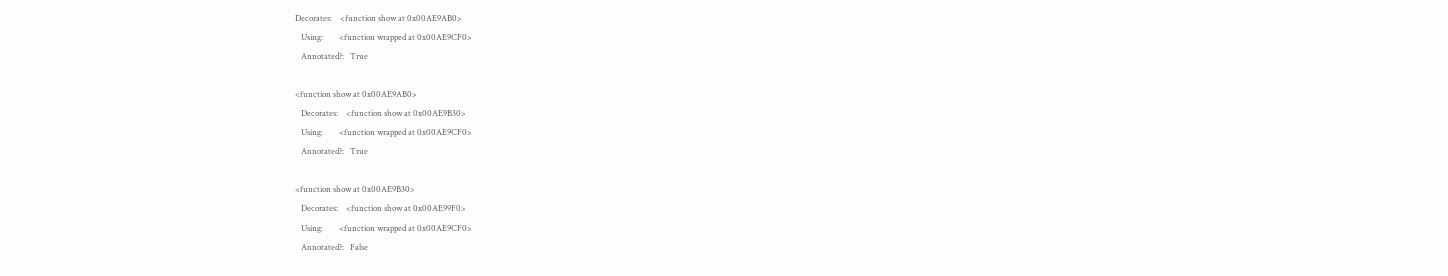Decorates:    <function show at 0x00AE9AB0>
   Using:        <function wrapped at 0x00AE9CF0>
   Annotated?:   True

<function show at 0x00AE9AB0>
   Decorates:    <function show at 0x00AE9B30>
   Using:        <function wrapped at 0x00AE9CF0>
   Annotated?:   True

<function show at 0x00AE9B30>
   Decorates:    <function show at 0x00AE99F0>
   Using:        <function wrapped at 0x00AE9CF0>
   Annotated?:   False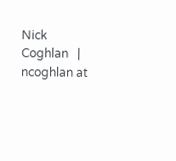Nick Coghlan   |   ncoghlan at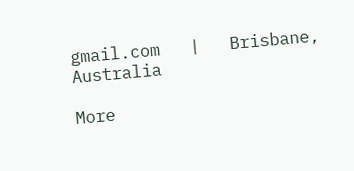gmail.com   |   Brisbane, Australia

More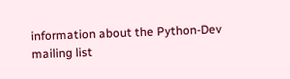information about the Python-Dev mailing list